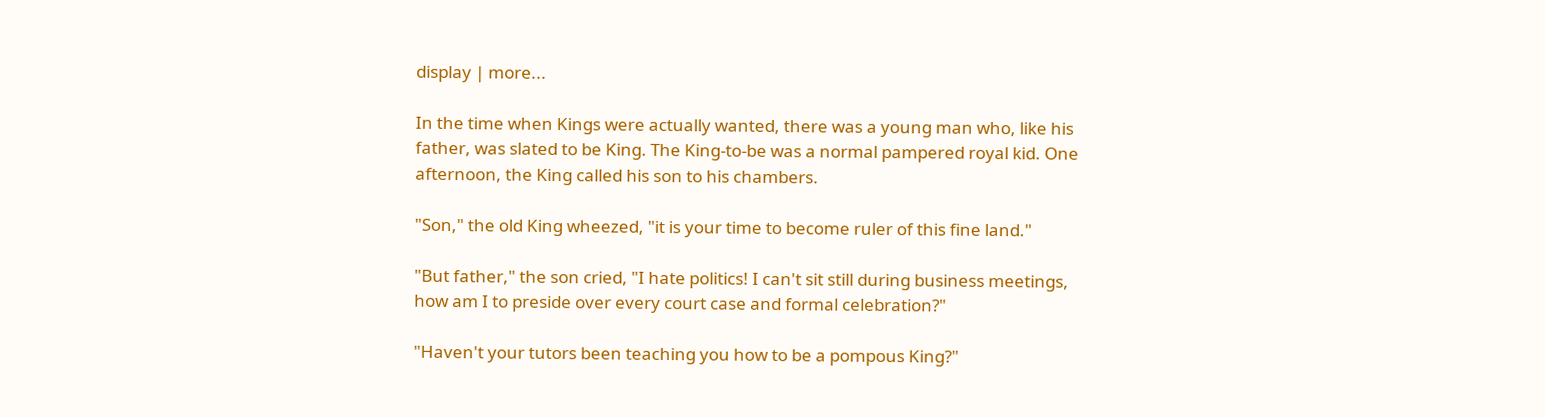display | more...

In the time when Kings were actually wanted, there was a young man who, like his father, was slated to be King. The King-to-be was a normal pampered royal kid. One afternoon, the King called his son to his chambers.

"Son," the old King wheezed, "it is your time to become ruler of this fine land."

"But father," the son cried, "I hate politics! I can't sit still during business meetings, how am I to preside over every court case and formal celebration?"

"Haven't your tutors been teaching you how to be a pompous King?"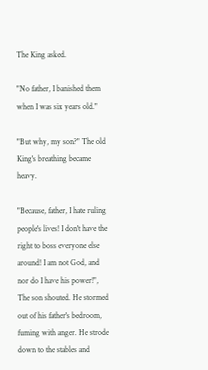The King asked.

"No father, I banished them when I was six years old."

"But why, my son?" The old King's breathing became heavy.

"Because, father, I hate ruling people's lives! I don't have the right to boss everyone else around! I am not God, and nor do I have his power!", The son shouted. He stormed out of his father's bedroom, fuming with anger. He strode down to the stables and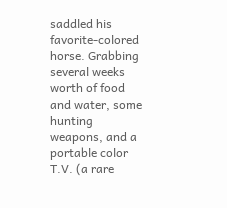saddled his favorite-colored horse. Grabbing several weeks worth of food and water, some hunting weapons, and a portable color T.V. (a rare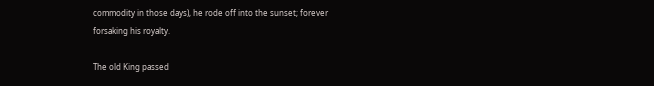commodity in those days), he rode off into the sunset; forever forsaking his royalty.

The old King passed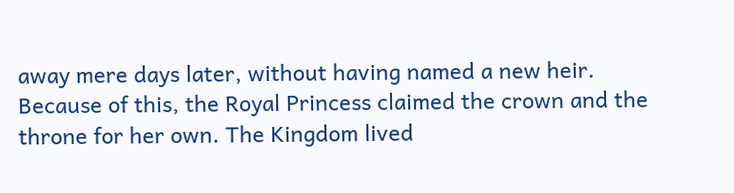away mere days later, without having named a new heir. Because of this, the Royal Princess claimed the crown and the throne for her own. The Kingdom lived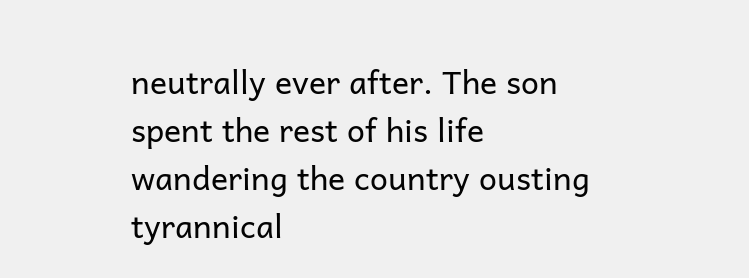neutrally ever after. The son spent the rest of his life wandering the country ousting tyrannical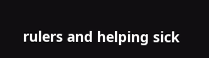rulers and helping sick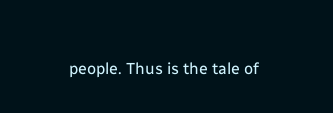people. Thus is the tale of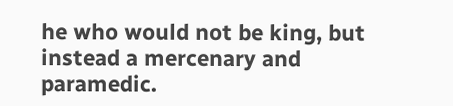he who would not be king, but instead a mercenary and paramedic.